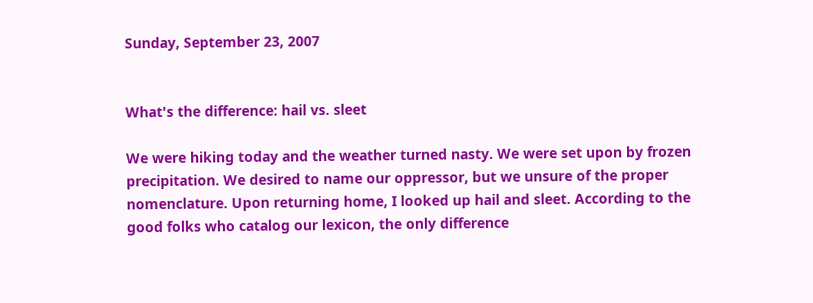Sunday, September 23, 2007


What's the difference: hail vs. sleet

We were hiking today and the weather turned nasty. We were set upon by frozen precipitation. We desired to name our oppressor, but we unsure of the proper nomenclature. Upon returning home, I looked up hail and sleet. According to the good folks who catalog our lexicon, the only difference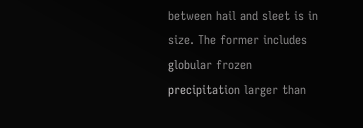between hail and sleet is in size. The former includes globular frozen precipitation larger than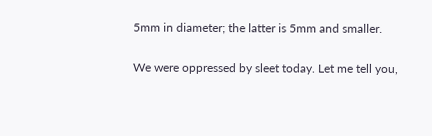5mm in diameter; the latter is 5mm and smaller.

We were oppressed by sleet today. Let me tell you,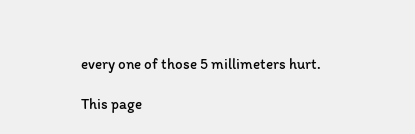every one of those 5 millimeters hurt.

This page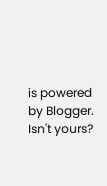is powered by Blogger. Isn't yours?